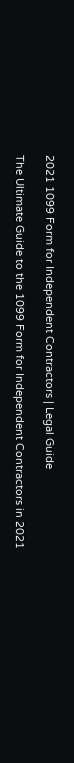2021 1099 Form for Independent Contractors | Legal Guide

The Ultimate Guide to the 1099 Form for Independent Contractors in 2021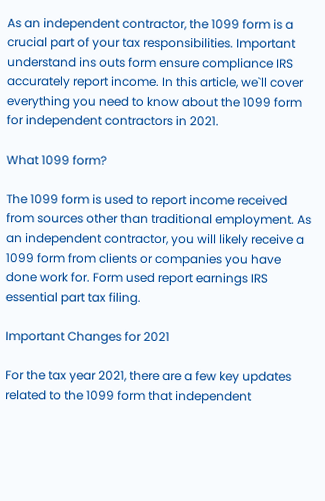As an independent contractor, the 1099 form is a crucial part of your tax responsibilities. Important understand ins outs form ensure compliance IRS accurately report income. In this article, we`ll cover everything you need to know about the 1099 form for independent contractors in 2021.

What 1099 form?

The 1099 form is used to report income received from sources other than traditional employment. As an independent contractor, you will likely receive a 1099 form from clients or companies you have done work for. Form used report earnings IRS essential part tax filing.

Important Changes for 2021

For the tax year 2021, there are a few key updates related to the 1099 form that independent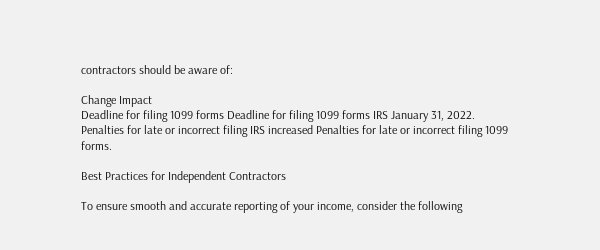contractors should be aware of:

Change Impact
Deadline for filing 1099 forms Deadline for filing 1099 forms IRS January 31, 2022.
Penalties for late or incorrect filing IRS increased Penalties for late or incorrect filing 1099 forms.

Best Practices for Independent Contractors

To ensure smooth and accurate reporting of your income, consider the following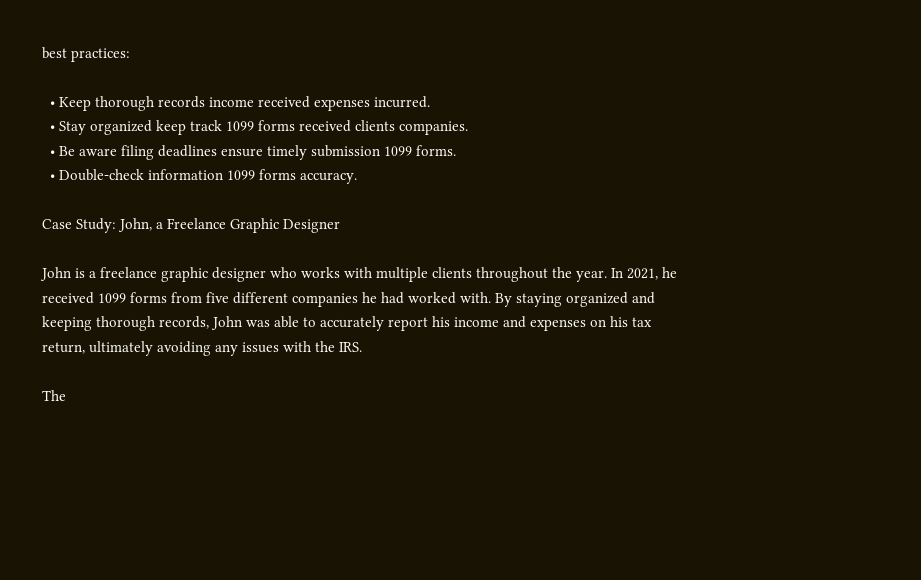best practices:

  • Keep thorough records income received expenses incurred.
  • Stay organized keep track 1099 forms received clients companies.
  • Be aware filing deadlines ensure timely submission 1099 forms.
  • Double-check information 1099 forms accuracy.

Case Study: John, a Freelance Graphic Designer

John is a freelance graphic designer who works with multiple clients throughout the year. In 2021, he received 1099 forms from five different companies he had worked with. By staying organized and keeping thorough records, John was able to accurately report his income and expenses on his tax return, ultimately avoiding any issues with the IRS.

The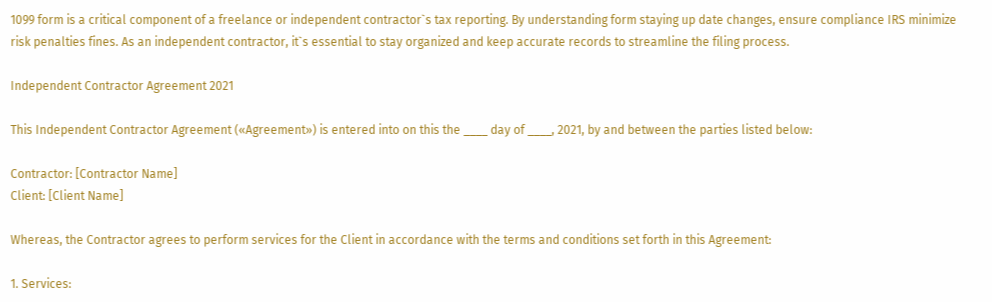1099 form is a critical component of a freelance or independent contractor`s tax reporting. By understanding form staying up date changes, ensure compliance IRS minimize risk penalties fines. As an independent contractor, it`s essential to stay organized and keep accurate records to streamline the filing process.

Independent Contractor Agreement 2021

This Independent Contractor Agreement («Agreement») is entered into on this the ____ day of ____, 2021, by and between the parties listed below:

Contractor: [Contractor Name]
Client: [Client Name]

Whereas, the Contractor agrees to perform services for the Client in accordance with the terms and conditions set forth in this Agreement:

1. Services: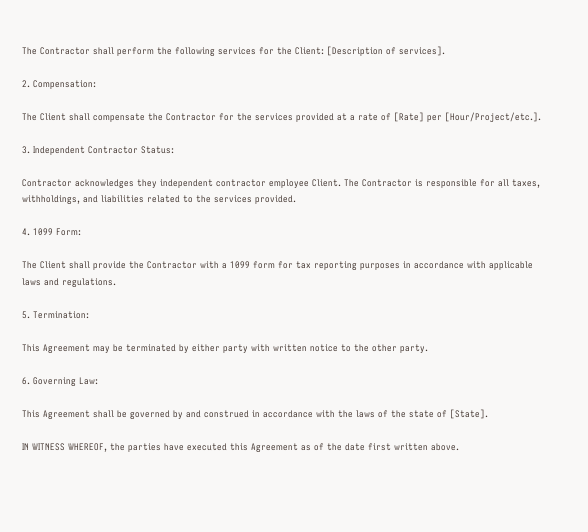The Contractor shall perform the following services for the Client: [Description of services].

2. Compensation:

The Client shall compensate the Contractor for the services provided at a rate of [Rate] per [Hour/Project/etc.].

3. Independent Contractor Status:

Contractor acknowledges they independent contractor employee Client. The Contractor is responsible for all taxes, withholdings, and liabilities related to the services provided.

4. 1099 Form:

The Client shall provide the Contractor with a 1099 form for tax reporting purposes in accordance with applicable laws and regulations.

5. Termination:

This Agreement may be terminated by either party with written notice to the other party.

6. Governing Law:

This Agreement shall be governed by and construed in accordance with the laws of the state of [State].

IN WITNESS WHEREOF, the parties have executed this Agreement as of the date first written above.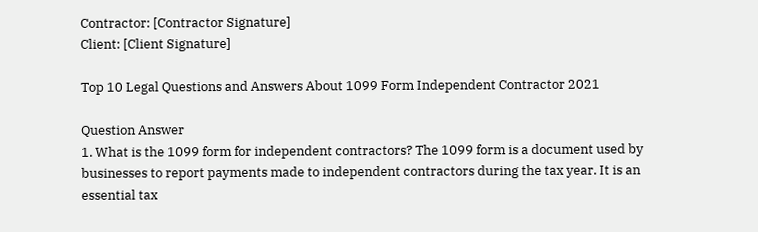Contractor: [Contractor Signature]
Client: [Client Signature]

Top 10 Legal Questions and Answers About 1099 Form Independent Contractor 2021

Question Answer
1. What is the 1099 form for independent contractors? The 1099 form is a document used by businesses to report payments made to independent contractors during the tax year. It is an essential tax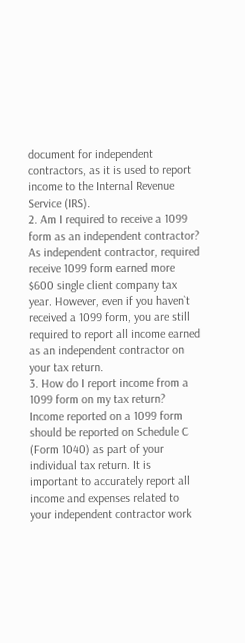document for independent contractors, as it is used to report income to the Internal Revenue Service (IRS).
2. Am I required to receive a 1099 form as an independent contractor? As independent contractor, required receive 1099 form earned more $600 single client company tax year. However, even if you haven`t received a 1099 form, you are still required to report all income earned as an independent contractor on your tax return.
3. How do I report income from a 1099 form on my tax return? Income reported on a 1099 form should be reported on Schedule C (Form 1040) as part of your individual tax return. It is important to accurately report all income and expenses related to your independent contractor work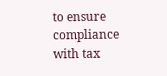to ensure compliance with tax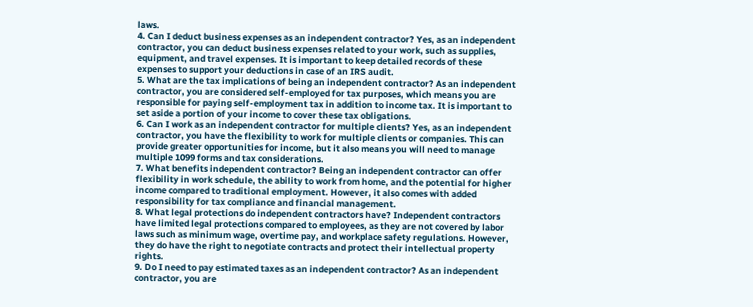laws.
4. Can I deduct business expenses as an independent contractor? Yes, as an independent contractor, you can deduct business expenses related to your work, such as supplies, equipment, and travel expenses. It is important to keep detailed records of these expenses to support your deductions in case of an IRS audit.
5. What are the tax implications of being an independent contractor? As an independent contractor, you are considered self-employed for tax purposes, which means you are responsible for paying self-employment tax in addition to income tax. It is important to set aside a portion of your income to cover these tax obligations.
6. Can I work as an independent contractor for multiple clients? Yes, as an independent contractor, you have the flexibility to work for multiple clients or companies. This can provide greater opportunities for income, but it also means you will need to manage multiple 1099 forms and tax considerations.
7. What benefits independent contractor? Being an independent contractor can offer flexibility in work schedule, the ability to work from home, and the potential for higher income compared to traditional employment. However, it also comes with added responsibility for tax compliance and financial management.
8. What legal protections do independent contractors have? Independent contractors have limited legal protections compared to employees, as they are not covered by labor laws such as minimum wage, overtime pay, and workplace safety regulations. However, they do have the right to negotiate contracts and protect their intellectual property rights.
9. Do I need to pay estimated taxes as an independent contractor? As an independent contractor, you are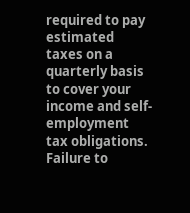required to pay estimated taxes on a quarterly basis to cover your income and self-employment tax obligations. Failure to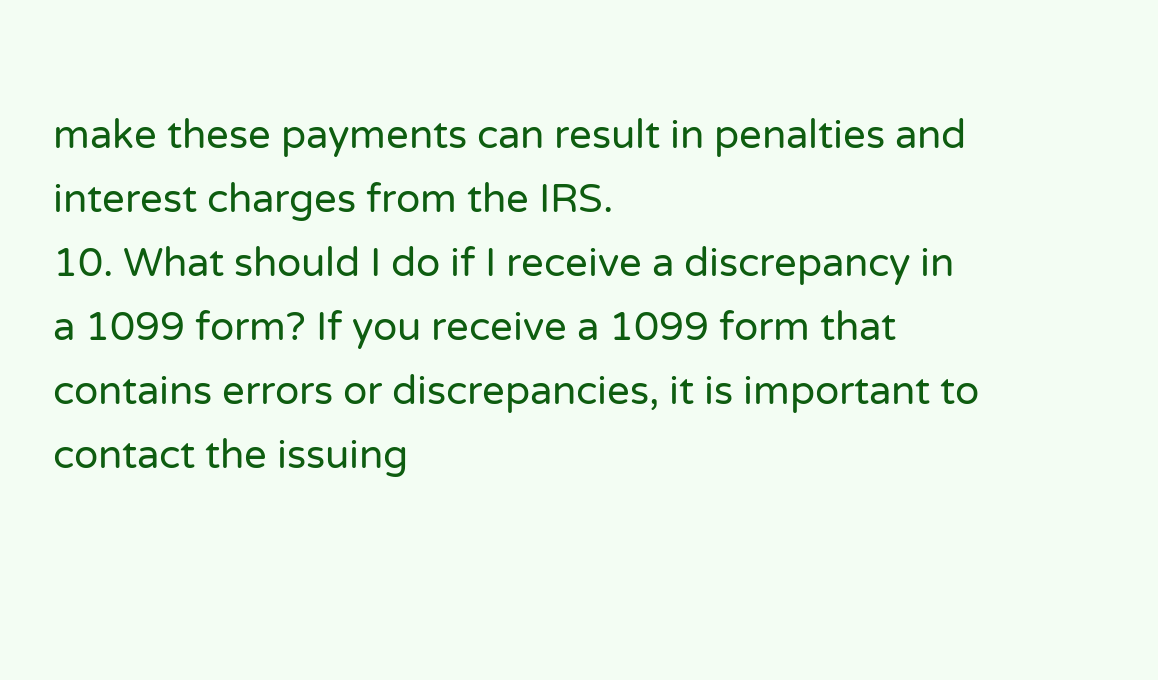make these payments can result in penalties and interest charges from the IRS.
10. What should I do if I receive a discrepancy in a 1099 form? If you receive a 1099 form that contains errors or discrepancies, it is important to contact the issuing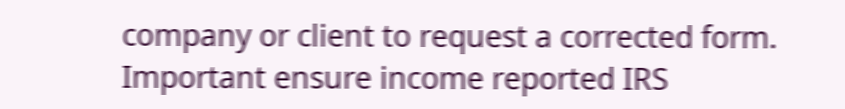company or client to request a corrected form. Important ensure income reported IRS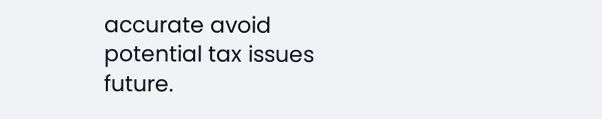accurate avoid potential tax issues future.